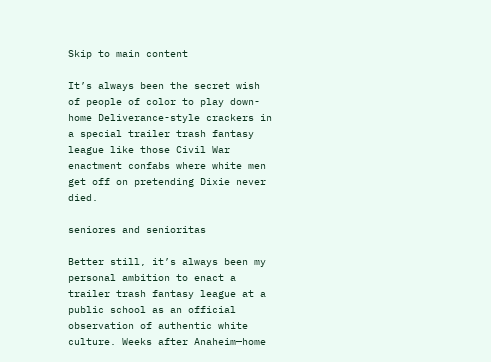Skip to main content

It’s always been the secret wish of people of color to play down-home Deliverance-style crackers in a special trailer trash fantasy league like those Civil War enactment confabs where white men get off on pretending Dixie never died.

seniores and senioritas

Better still, it’s always been my personal ambition to enact a trailer trash fantasy league at a public school as an official observation of authentic white culture. Weeks after Anaheim—home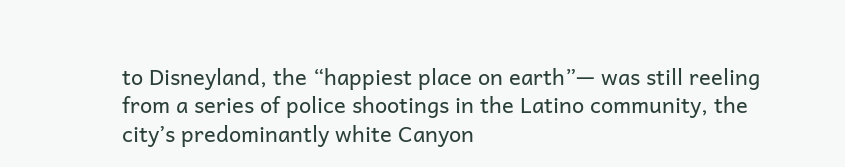to Disneyland, the “happiest place on earth”— was still reeling from a series of police shootings in the Latino community, the city’s predominantly white Canyon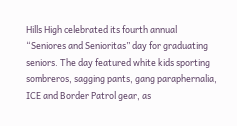Hills High celebrated its fourth annual “Seniores and Senioritas” day for graduating seniors. The day featured white kids sporting sombreros, sagging pants, gang paraphernalia, ICE and Border Patrol gear, as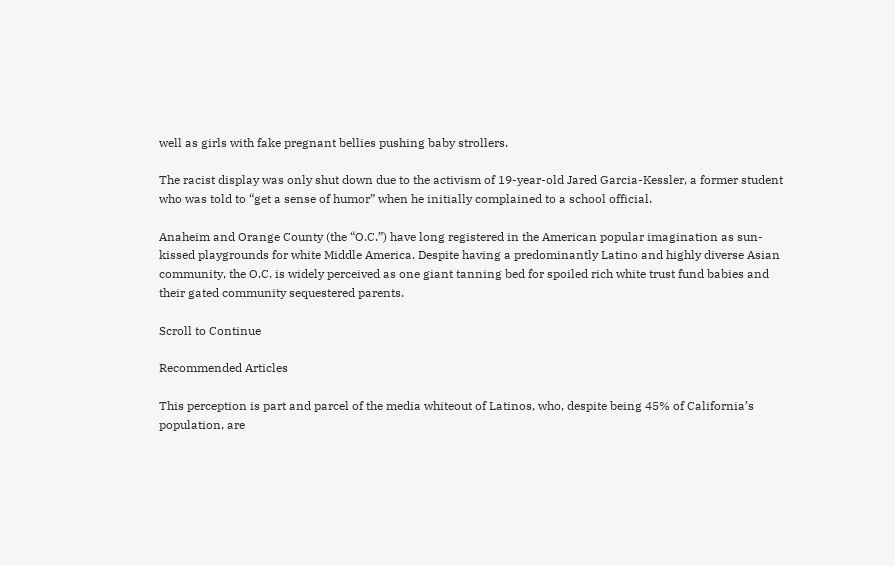well as girls with fake pregnant bellies pushing baby strollers.

The racist display was only shut down due to the activism of 19-year-old Jared Garcia-Kessler, a former student who was told to “get a sense of humor” when he initially complained to a school official.

Anaheim and Orange County (the “O.C.”) have long registered in the American popular imagination as sun-kissed playgrounds for white Middle America. Despite having a predominantly Latino and highly diverse Asian community, the O.C. is widely perceived as one giant tanning bed for spoiled rich white trust fund babies and their gated community sequestered parents.

Scroll to Continue

Recommended Articles

This perception is part and parcel of the media whiteout of Latinos, who, despite being 45% of California’s population, are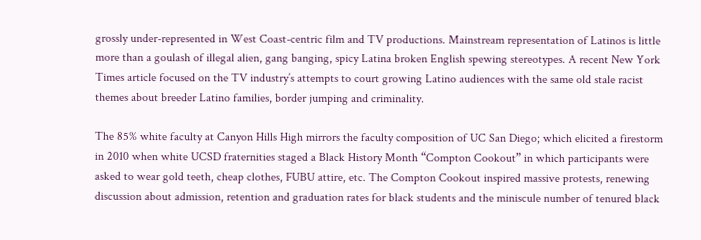grossly under-represented in West Coast-centric film and TV productions. Mainstream representation of Latinos is little more than a goulash of illegal alien, gang banging, spicy Latina broken English spewing stereotypes. A recent New York Times article focused on the TV industry’s attempts to court growing Latino audiences with the same old stale racist themes about breeder Latino families, border jumping and criminality.

The 85% white faculty at Canyon Hills High mirrors the faculty composition of UC San Diego; which elicited a firestorm in 2010 when white UCSD fraternities staged a Black History Month “Compton Cookout” in which participants were asked to wear gold teeth, cheap clothes, FUBU attire, etc. The Compton Cookout inspired massive protests, renewing discussion about admission, retention and graduation rates for black students and the miniscule number of tenured black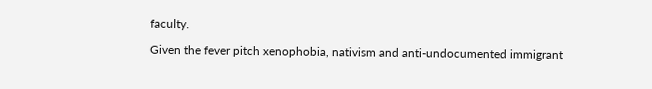faculty.

Given the fever pitch xenophobia, nativism and anti-undocumented immigrant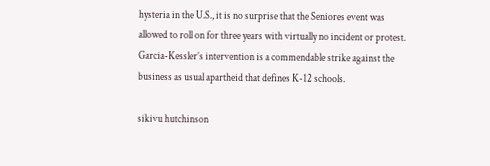hysteria in the U.S., it is no surprise that the Seniores event was allowed to roll on for three years with virtually no incident or protest. Garcia-Kessler’s intervention is a commendable strike against the business as usual apartheid that defines K-12 schools.

sikivu hutchinson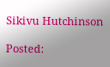Sikivu Hutchinson

Posted: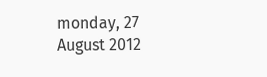monday, 27 August 2012